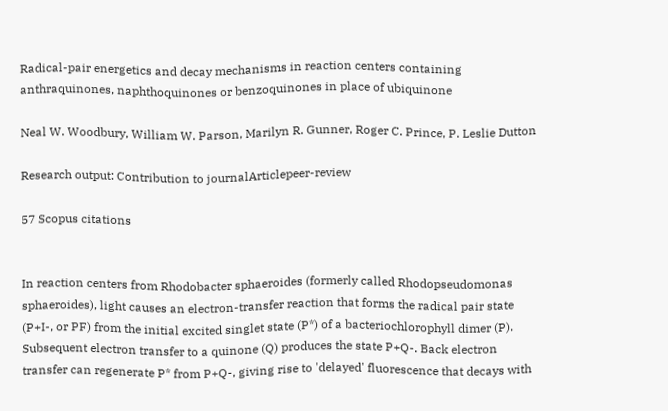Radical-pair energetics and decay mechanisms in reaction centers containing anthraquinones, naphthoquinones or benzoquinones in place of ubiquinone

Neal W. Woodbury, William W. Parson, Marilyn R. Gunner, Roger C. Prince, P. Leslie Dutton

Research output: Contribution to journalArticlepeer-review

57 Scopus citations


In reaction centers from Rhodobacter sphaeroides (formerly called Rhodopseudomonas sphaeroides), light causes an electron-transfer reaction that forms the radical pair state (P+I-, or PF) from the initial excited singlet state (P*) of a bacteriochlorophyll dimer (P). Subsequent electron transfer to a quinone (Q) produces the state P+Q-. Back electron transfer can regenerate P* from P+Q-, giving rise to 'delayed' fluorescence that decays with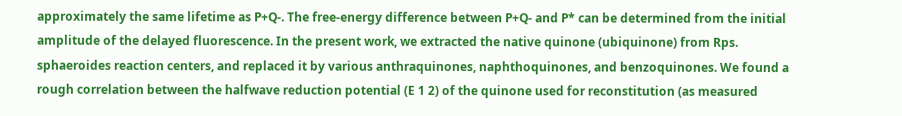approximately the same lifetime as P+Q-. The free-energy difference between P+Q- and P* can be determined from the initial amplitude of the delayed fluorescence. In the present work, we extracted the native quinone (ubiquinone) from Rps. sphaeroides reaction centers, and replaced it by various anthraquinones, naphthoquinones, and benzoquinones. We found a rough correlation between the halfwave reduction potential (E 1 2) of the quinone used for reconstitution (as measured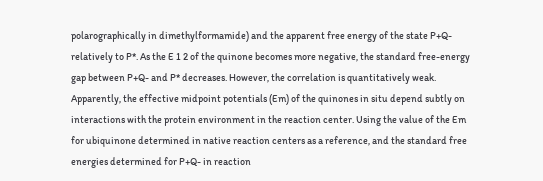polarographically in dimethylformamide) and the apparent free energy of the state P+Q- relatively to P*. As the E 1 2 of the quinone becomes more negative, the standard free-energy gap between P+Q- and P* decreases. However, the correlation is quantitatively weak. Apparently, the effective midpoint potentials (Em) of the quinones in situ depend subtly on interactions with the protein environment in the reaction center. Using the value of the Em for ubiquinone determined in native reaction centers as a reference, and the standard free energies determined for P+Q- in reaction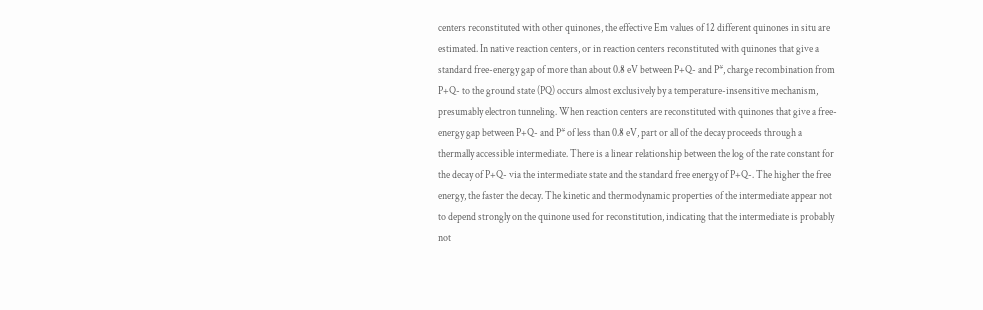centers reconstituted with other quinones, the effective Em values of 12 different quinones in situ are estimated. In native reaction centers, or in reaction centers reconstituted with quinones that give a standard free-energy gap of more than about 0.8 eV between P+Q- and P*, charge recombination from P+Q- to the ground state (PQ) occurs almost exclusively by a temperature-insensitive mechanism, presumably electron tunneling. When reaction centers are reconstituted with quinones that give a free-energy gap between P+Q- and P* of less than 0.8 eV, part or all of the decay proceeds through a thermally accessible intermediate. There is a linear relationship between the log of the rate constant for the decay of P+Q- via the intermediate state and the standard free energy of P+Q-. The higher the free energy, the faster the decay. The kinetic and thermodynamic properties of the intermediate appear not to depend strongly on the quinone used for reconstitution, indicating that the intermediate is probably not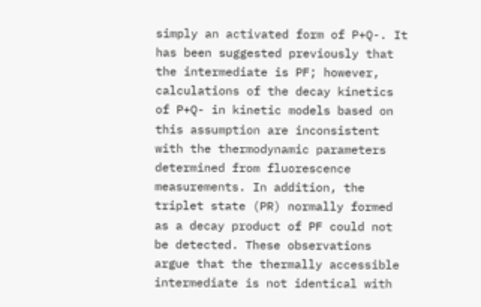simply an activated form of P+Q-. It has been suggested previously that the intermediate is PF; however, calculations of the decay kinetics of P+Q- in kinetic models based on this assumption are inconsistent with the thermodynamic parameters determined from fluorescence measurements. In addition, the triplet state (PR) normally formed as a decay product of PF could not be detected. These observations argue that the thermally accessible intermediate is not identical with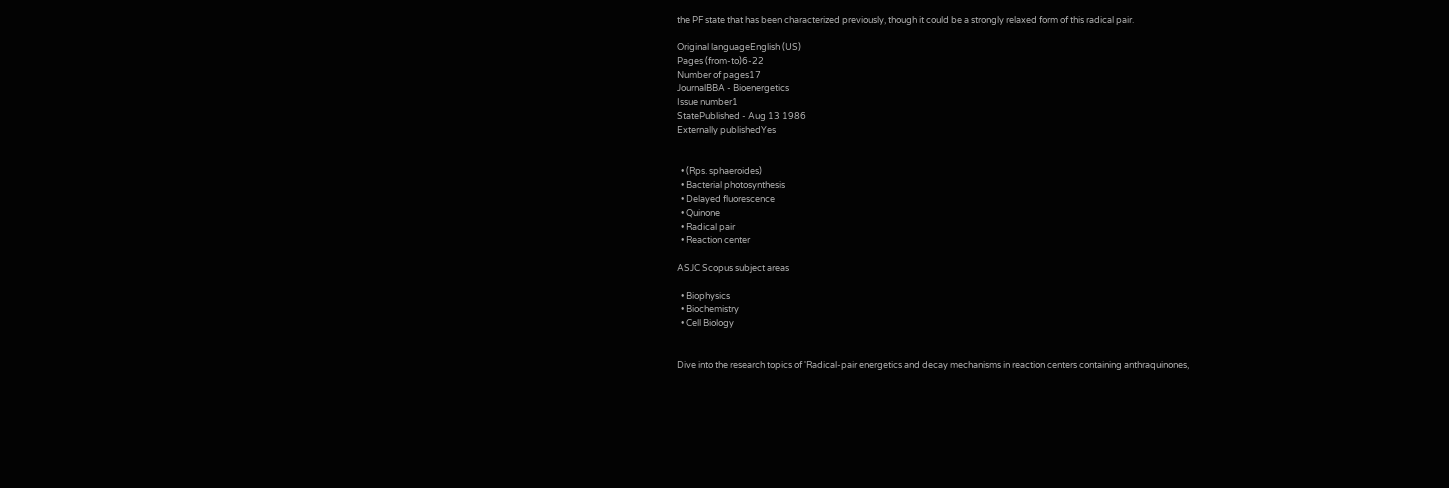the PF state that has been characterized previously, though it could be a strongly relaxed form of this radical pair.

Original languageEnglish (US)
Pages (from-to)6-22
Number of pages17
JournalBBA - Bioenergetics
Issue number1
StatePublished - Aug 13 1986
Externally publishedYes


  • (Rps. sphaeroides)
  • Bacterial photosynthesis
  • Delayed fluorescence
  • Quinone
  • Radical pair
  • Reaction center

ASJC Scopus subject areas

  • Biophysics
  • Biochemistry
  • Cell Biology


Dive into the research topics of 'Radical-pair energetics and decay mechanisms in reaction centers containing anthraquinones,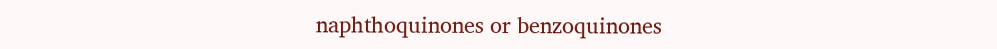naphthoquinones or benzoquinones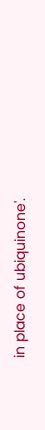in place of ubiquinone'.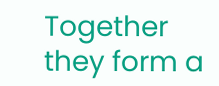Together they form a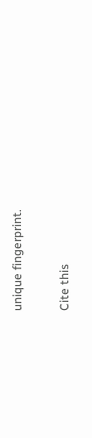unique fingerprint.

Cite this